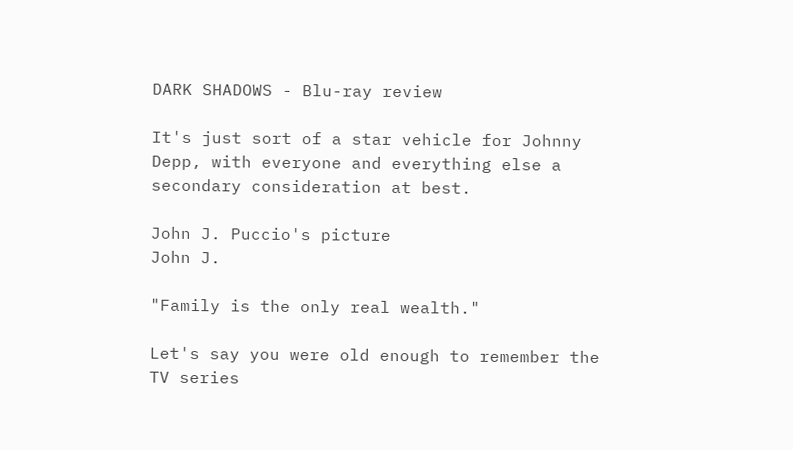DARK SHADOWS - Blu-ray review

It's just sort of a star vehicle for Johnny Depp, with everyone and everything else a secondary consideration at best.

John J. Puccio's picture
John J.

"Family is the only real wealth."

Let's say you were old enough to remember the TV series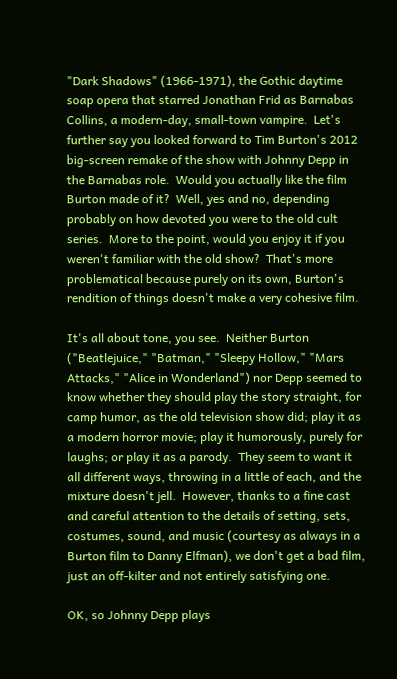"Dark Shadows" (1966-1971), the Gothic daytime soap opera that starred Jonathan Frid as Barnabas Collins, a modern-day, small-town vampire.  Let's further say you looked forward to Tim Burton's 2012 big-screen remake of the show with Johnny Depp in the Barnabas role.  Would you actually like the film Burton made of it?  Well, yes and no, depending probably on how devoted you were to the old cult series.  More to the point, would you enjoy it if you weren't familiar with the old show?  That's more problematical because purely on its own, Burton's rendition of things doesn't make a very cohesive film.

It's all about tone, you see.  Neither Burton ("Beatlejuice," "Batman," "Sleepy Hollow," "Mars Attacks," "Alice in Wonderland") nor Depp seemed to know whether they should play the story straight, for camp humor, as the old television show did; play it as a modern horror movie; play it humorously, purely for laughs; or play it as a parody.  They seem to want it all different ways, throwing in a little of each, and the mixture doesn't jell.  However, thanks to a fine cast and careful attention to the details of setting, sets, costumes, sound, and music (courtesy as always in a Burton film to Danny Elfman), we don't get a bad film, just an off-kilter and not entirely satisfying one.

OK, so Johnny Depp plays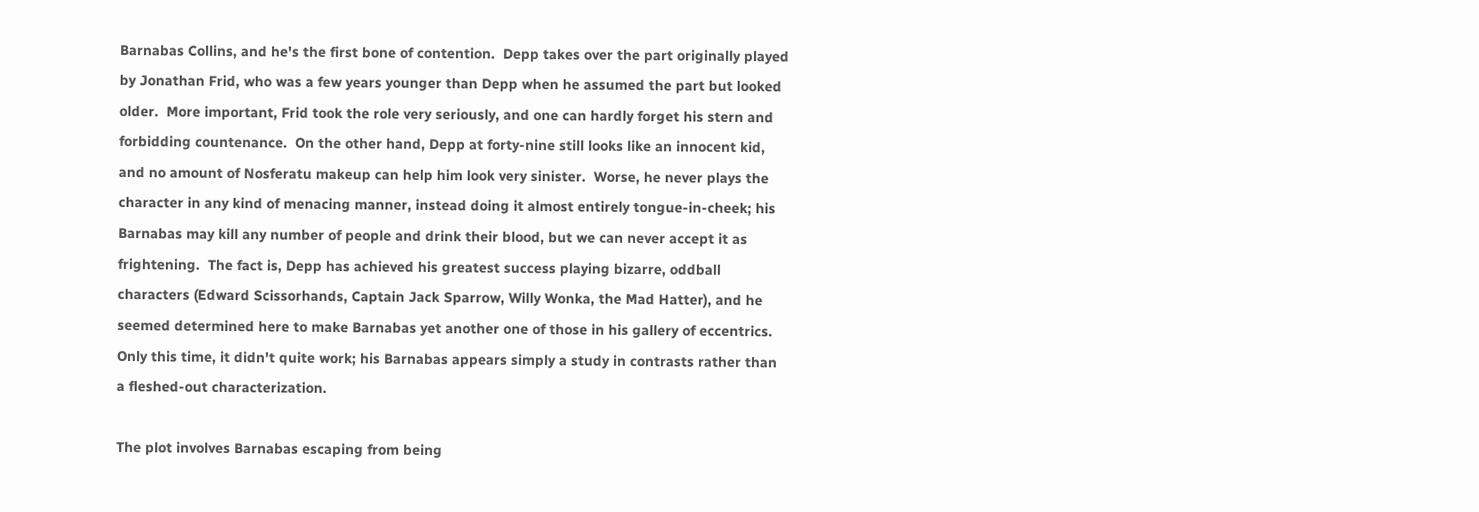Barnabas Collins, and he's the first bone of contention.  Depp takes over the part originally played by Jonathan Frid, who was a few years younger than Depp when he assumed the part but looked older.  More important, Frid took the role very seriously, and one can hardly forget his stern and forbidding countenance.  On the other hand, Depp at forty-nine still looks like an innocent kid, and no amount of Nosferatu makeup can help him look very sinister.  Worse, he never plays the character in any kind of menacing manner, instead doing it almost entirely tongue-in-cheek; his Barnabas may kill any number of people and drink their blood, but we can never accept it as frightening.  The fact is, Depp has achieved his greatest success playing bizarre, oddball characters (Edward Scissorhands, Captain Jack Sparrow, Willy Wonka, the Mad Hatter), and he seemed determined here to make Barnabas yet another one of those in his gallery of eccentrics.  Only this time, it didn't quite work; his Barnabas appears simply a study in contrasts rather than a fleshed-out characterization.

The plot involves Barnabas escaping from being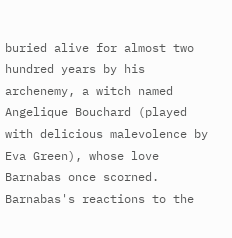buried alive for almost two hundred years by his archenemy, a witch named Angelique Bouchard (played with delicious malevolence by Eva Green), whose love Barnabas once scorned.  Barnabas's reactions to the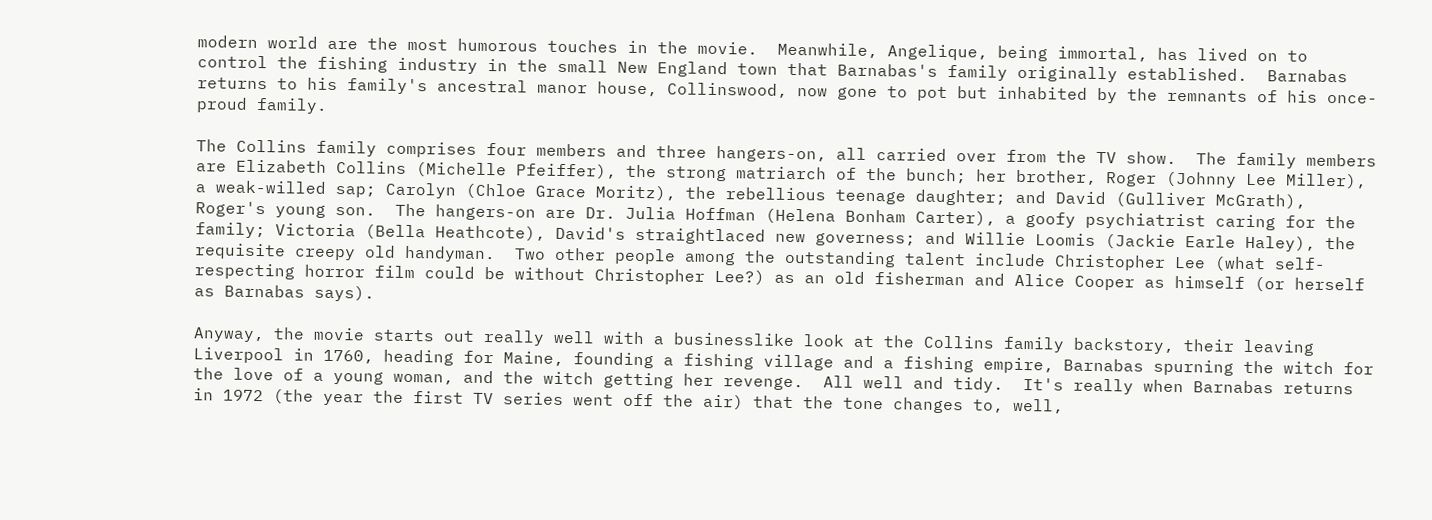modern world are the most humorous touches in the movie.  Meanwhile, Angelique, being immortal, has lived on to control the fishing industry in the small New England town that Barnabas's family originally established.  Barnabas returns to his family's ancestral manor house, Collinswood, now gone to pot but inhabited by the remnants of his once-proud family.

The Collins family comprises four members and three hangers-on, all carried over from the TV show.  The family members are Elizabeth Collins (Michelle Pfeiffer), the strong matriarch of the bunch; her brother, Roger (Johnny Lee Miller), a weak-willed sap; Carolyn (Chloe Grace Moritz), the rebellious teenage daughter; and David (Gulliver McGrath), Roger's young son.  The hangers-on are Dr. Julia Hoffman (Helena Bonham Carter), a goofy psychiatrist caring for the family; Victoria (Bella Heathcote), David's straightlaced new governess; and Willie Loomis (Jackie Earle Haley), the requisite creepy old handyman.  Two other people among the outstanding talent include Christopher Lee (what self-respecting horror film could be without Christopher Lee?) as an old fisherman and Alice Cooper as himself (or herself as Barnabas says).

Anyway, the movie starts out really well with a businesslike look at the Collins family backstory, their leaving Liverpool in 1760, heading for Maine, founding a fishing village and a fishing empire, Barnabas spurning the witch for the love of a young woman, and the witch getting her revenge.  All well and tidy.  It's really when Barnabas returns in 1972 (the year the first TV series went off the air) that the tone changes to, well,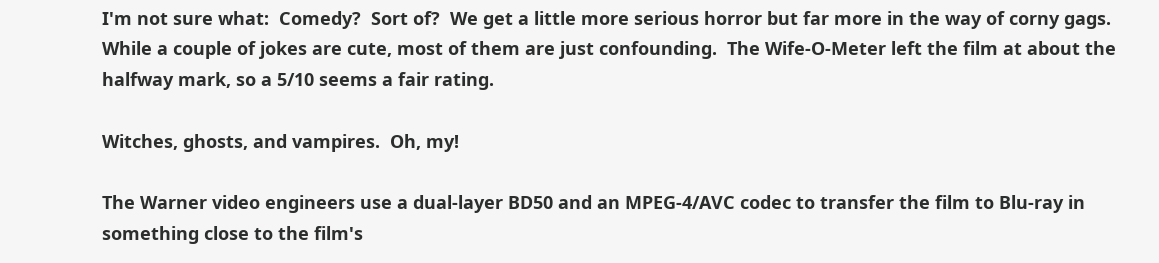I'm not sure what:  Comedy?  Sort of?  We get a little more serious horror but far more in the way of corny gags.  While a couple of jokes are cute, most of them are just confounding.  The Wife-O-Meter left the film at about the halfway mark, so a 5/10 seems a fair rating.

Witches, ghosts, and vampires.  Oh, my!

The Warner video engineers use a dual-layer BD50 and an MPEG-4/AVC codec to transfer the film to Blu-ray in something close to the film's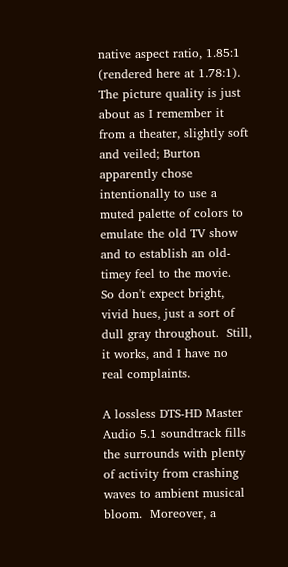native aspect ratio, 1.85:1 (rendered here at 1.78:1).  The picture quality is just about as I remember it from a theater, slightly soft and veiled; Burton apparently chose intentionally to use a muted palette of colors to emulate the old TV show and to establish an old-timey feel to the movie.  So don't expect bright, vivid hues, just a sort of dull gray throughout.  Still, it works, and I have no real complaints.

A lossless DTS-HD Master Audio 5.1 soundtrack fills the surrounds with plenty of activity from crashing waves to ambient musical bloom.  Moreover, a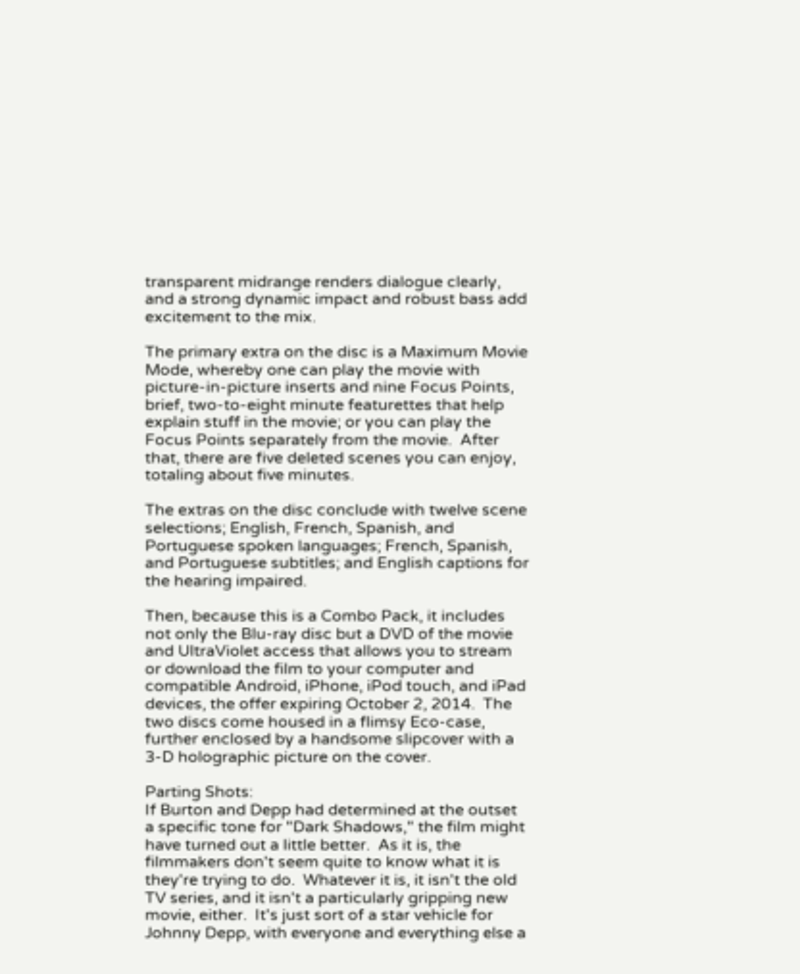transparent midrange renders dialogue clearly, and a strong dynamic impact and robust bass add excitement to the mix.

The primary extra on the disc is a Maximum Movie Mode, whereby one can play the movie with picture-in-picture inserts and nine Focus Points, brief, two-to-eight minute featurettes that help explain stuff in the movie; or you can play the Focus Points separately from the movie.  After that, there are five deleted scenes you can enjoy, totaling about five minutes.

The extras on the disc conclude with twelve scene selections; English, French, Spanish, and Portuguese spoken languages; French, Spanish, and Portuguese subtitles; and English captions for the hearing impaired.

Then, because this is a Combo Pack, it includes not only the Blu-ray disc but a DVD of the movie and UltraViolet access that allows you to stream or download the film to your computer and compatible Android, iPhone, iPod touch, and iPad devices, the offer expiring October 2, 2014.  The two discs come housed in a flimsy Eco-case, further enclosed by a handsome slipcover with a 3-D holographic picture on the cover.

Parting Shots:
If Burton and Depp had determined at the outset a specific tone for "Dark Shadows," the film might have turned out a little better.  As it is, the filmmakers don't seem quite to know what it is they're trying to do.  Whatever it is, it isn't the old TV series, and it isn't a particularly gripping new movie, either.  It's just sort of a star vehicle for Johnny Depp, with everyone and everything else a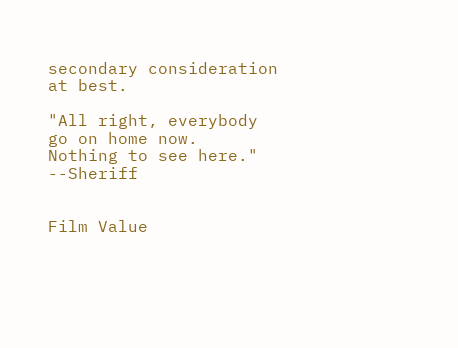secondary consideration at best.

"All right, everybody go on home now.  Nothing to see here."  --Sheriff


Film Value